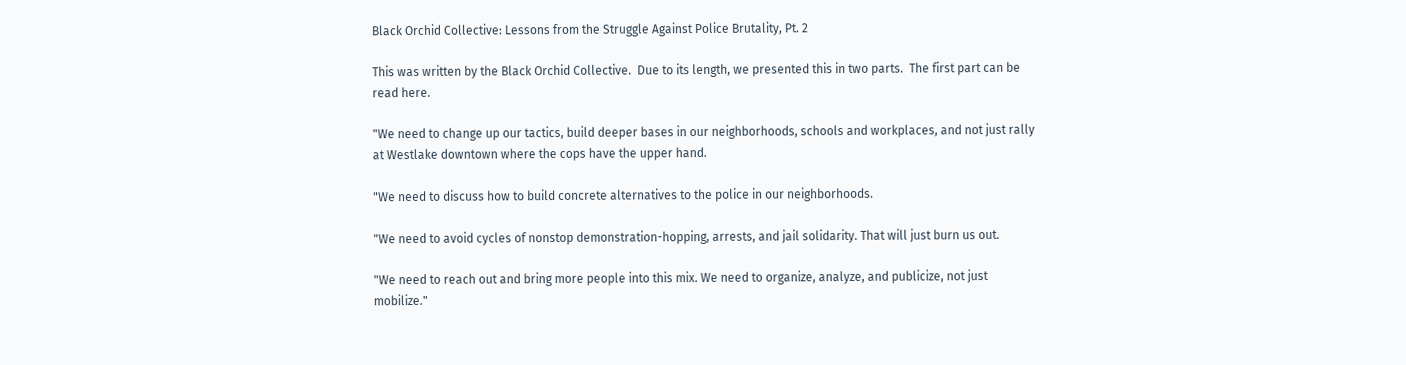Black Orchid Collective: Lessons from the Struggle Against Police Brutality, Pt. 2

This was written by the Black Orchid Collective.  Due to its length, we presented this in two parts.  The first part can be read here.

"We need to change up our tactics, build deeper bases in our neighborhoods, schools and workplaces, and not just rally at Westlake downtown where the cops have the upper hand.

"We need to discuss how to build concrete alternatives to the police in our neighborhoods.

"We need to avoid cycles of nonstop demonstration-hopping, arrests, and jail solidarity. That will just burn us out.

"We need to reach out and bring more people into this mix. We need to organize, analyze, and publicize, not just mobilize."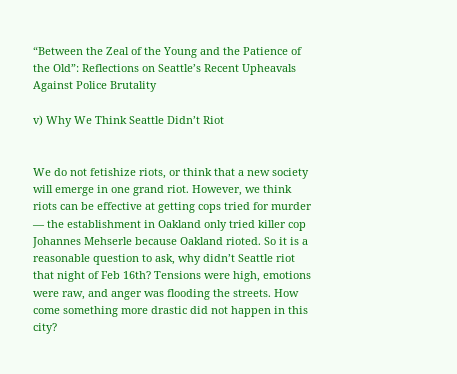“Between the Zeal of the Young and the Patience of the Old”: Reflections on Seattle’s Recent Upheavals Against Police Brutality

v) Why We Think Seattle Didn’t Riot


We do not fetishize riots, or think that a new society will emerge in one grand riot. However, we think riots can be effective at getting cops tried for murder — the establishment in Oakland only tried killer cop Johannes Mehserle because Oakland rioted. So it is a reasonable question to ask, why didn’t Seattle riot that night of Feb 16th? Tensions were high, emotions were raw, and anger was flooding the streets. How come something more drastic did not happen in this city?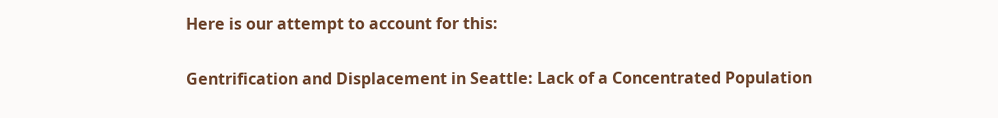Here is our attempt to account for this:

Gentrification and Displacement in Seattle: Lack of a Concentrated Population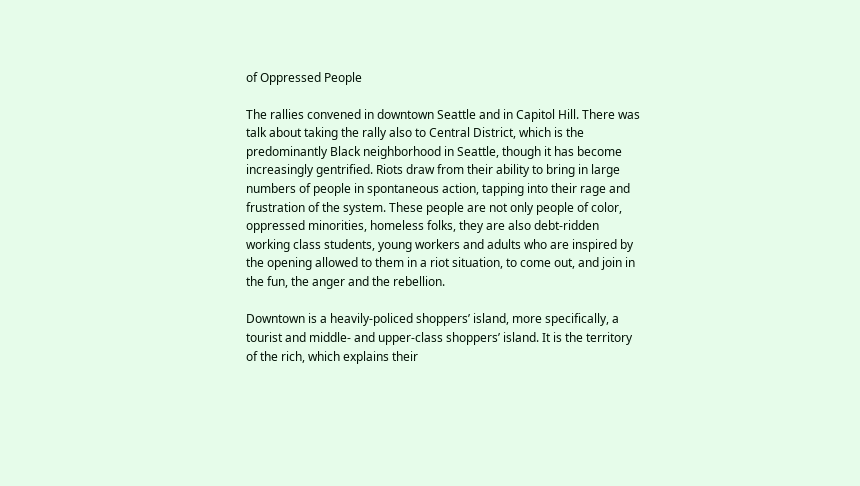of Oppressed People

The rallies convened in downtown Seattle and in Capitol Hill. There was talk about taking the rally also to Central District, which is the predominantly Black neighborhood in Seattle, though it has become increasingly gentrified. Riots draw from their ability to bring in large numbers of people in spontaneous action, tapping into their rage and frustration of the system. These people are not only people of color, oppressed minorities, homeless folks, they are also debt-ridden working class students, young workers and adults who are inspired by the opening allowed to them in a riot situation, to come out, and join in the fun, the anger and the rebellion.

Downtown is a heavily-policed shoppers’ island, more specifically, a tourist and middle- and upper-class shoppers’ island. It is the territory of the rich, which explains their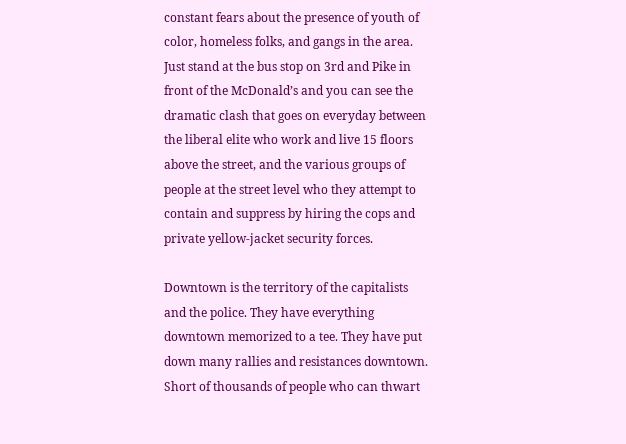constant fears about the presence of youth of color, homeless folks, and gangs in the area. Just stand at the bus stop on 3rd and Pike in front of the McDonald’s and you can see the dramatic clash that goes on everyday between the liberal elite who work and live 15 floors above the street, and the various groups of people at the street level who they attempt to contain and suppress by hiring the cops and private yellow-jacket security forces.

Downtown is the territory of the capitalists and the police. They have everything downtown memorized to a tee. They have put down many rallies and resistances downtown. Short of thousands of people who can thwart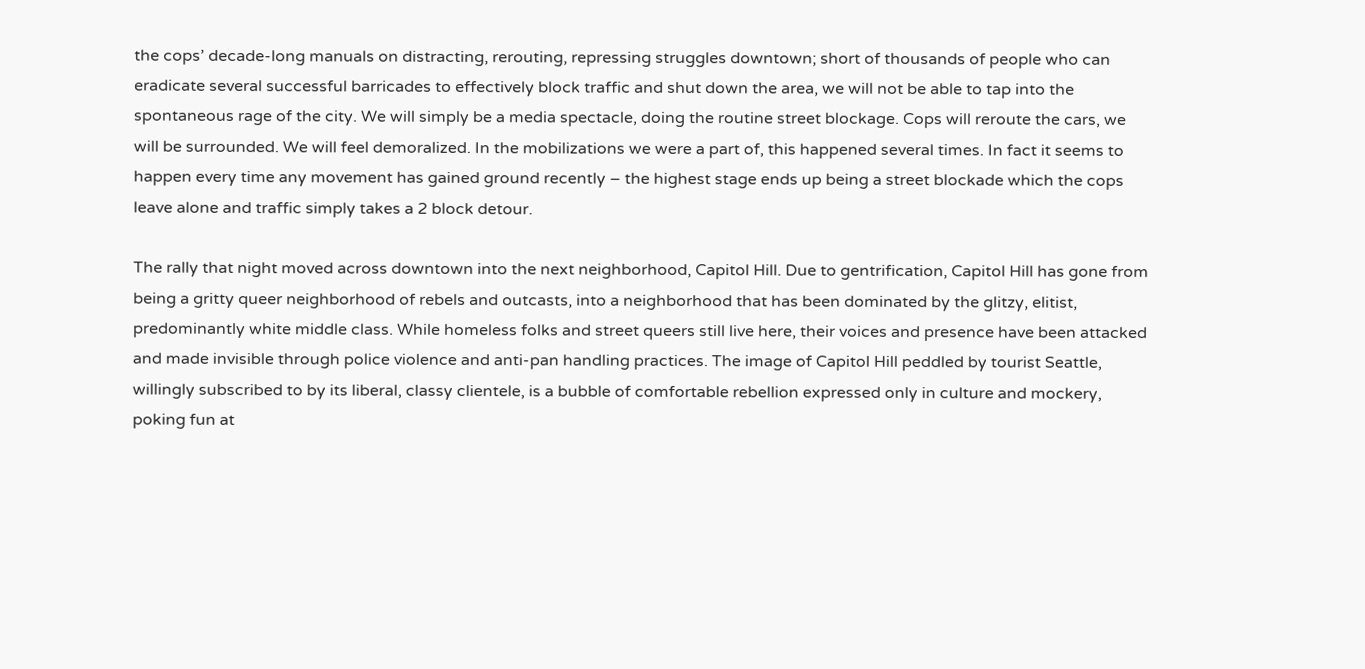the cops’ decade-long manuals on distracting, rerouting, repressing struggles downtown; short of thousands of people who can eradicate several successful barricades to effectively block traffic and shut down the area, we will not be able to tap into the spontaneous rage of the city. We will simply be a media spectacle, doing the routine street blockage. Cops will reroute the cars, we will be surrounded. We will feel demoralized. In the mobilizations we were a part of, this happened several times. In fact it seems to happen every time any movement has gained ground recently – the highest stage ends up being a street blockade which the cops leave alone and traffic simply takes a 2 block detour.

The rally that night moved across downtown into the next neighborhood, Capitol Hill. Due to gentrification, Capitol Hill has gone from being a gritty queer neighborhood of rebels and outcasts, into a neighborhood that has been dominated by the glitzy, elitist, predominantly white middle class. While homeless folks and street queers still live here, their voices and presence have been attacked and made invisible through police violence and anti-pan handling practices. The image of Capitol Hill peddled by tourist Seattle, willingly subscribed to by its liberal, classy clientele, is a bubble of comfortable rebellion expressed only in culture and mockery, poking fun at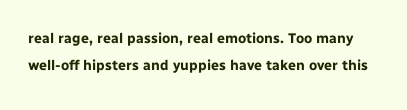real rage, real passion, real emotions. Too many well-off hipsters and yuppies have taken over this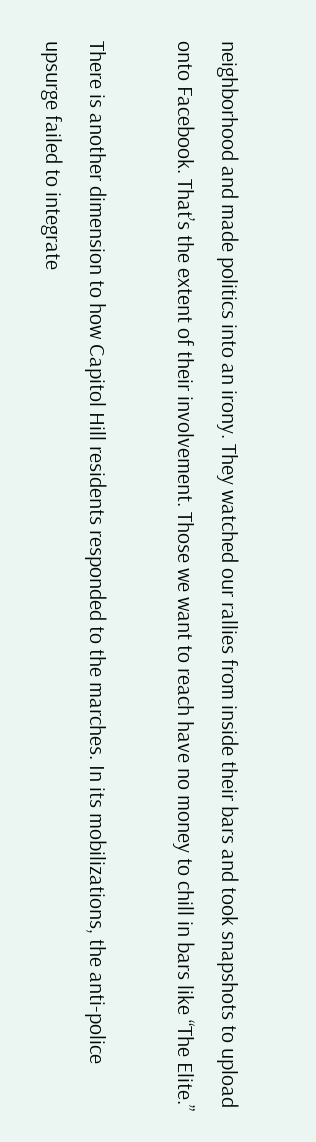neighborhood and made politics into an irony. They watched our rallies from inside their bars and took snapshots to upload onto Facebook. That’s the extent of their involvement. Those we want to reach have no money to chill in bars like “The Elite.”

There is another dimension to how Capitol Hill residents responded to the marches. In its mobilizations, the anti-police upsurge failed to integrate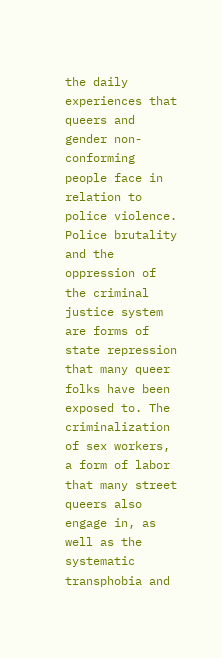the daily experiences that queers and gender non-conforming people face in relation to police violence. Police brutality and the oppression of the criminal justice system are forms of state repression that many queer folks have been exposed to. The criminalization of sex workers, a form of labor that many street queers also engage in, as well as the systematic transphobia and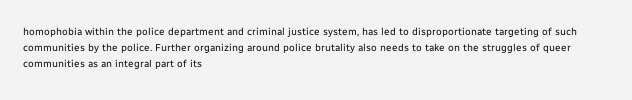homophobia within the police department and criminal justice system, has led to disproportionate targeting of such communities by the police. Further organizing around police brutality also needs to take on the struggles of queer communities as an integral part of its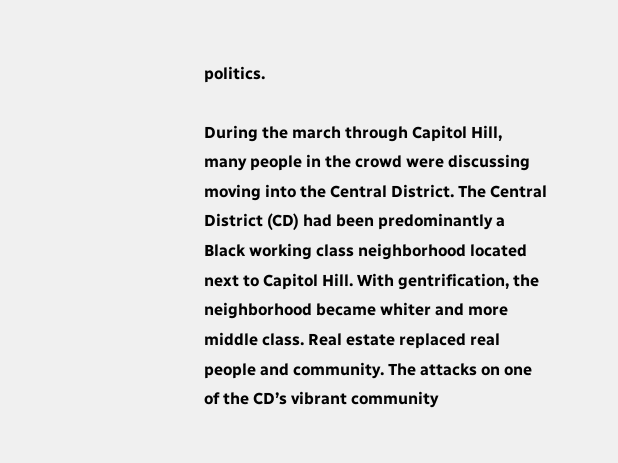politics.

During the march through Capitol Hill, many people in the crowd were discussing moving into the Central District. The Central District (CD) had been predominantly a Black working class neighborhood located next to Capitol Hill. With gentrification, the neighborhood became whiter and more middle class. Real estate replaced real people and community. The attacks on one of the CD’s vibrant community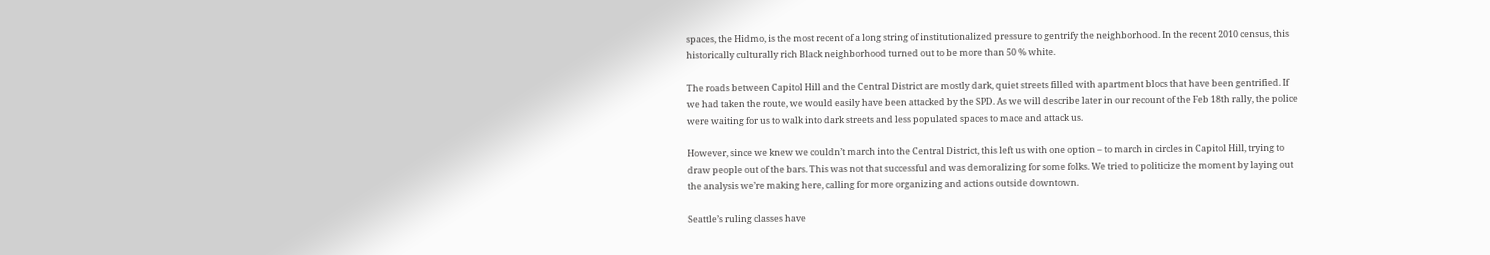spaces, the Hidmo, is the most recent of a long string of institutionalized pressure to gentrify the neighborhood. In the recent 2010 census, this historically culturally rich Black neighborhood turned out to be more than 50 % white.

The roads between Capitol Hill and the Central District are mostly dark, quiet streets filled with apartment blocs that have been gentrified. If we had taken the route, we would easily have been attacked by the SPD. As we will describe later in our recount of the Feb 18th rally, the police were waiting for us to walk into dark streets and less populated spaces to mace and attack us.

However, since we knew we couldn’t march into the Central District, this left us with one option – to march in circles in Capitol Hill, trying to draw people out of the bars. This was not that successful and was demoralizing for some folks. We tried to politicize the moment by laying out the analysis we’re making here, calling for more organizing and actions outside downtown.

Seattle’s ruling classes have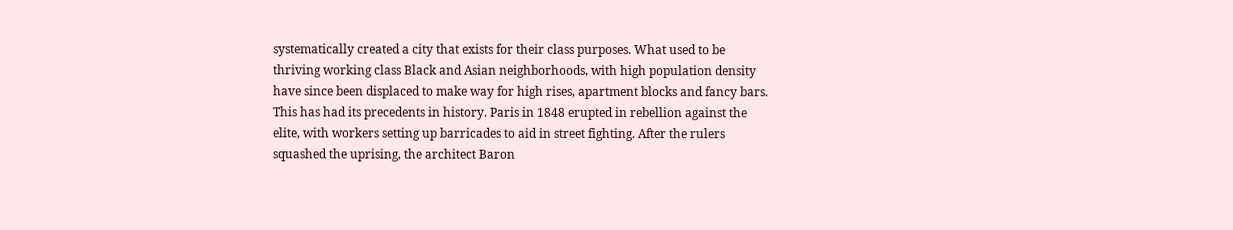systematically created a city that exists for their class purposes. What used to be thriving working class Black and Asian neighborhoods, with high population density have since been displaced to make way for high rises, apartment blocks and fancy bars. This has had its precedents in history. Paris in 1848 erupted in rebellion against the elite, with workers setting up barricades to aid in street fighting. After the rulers squashed the uprising, the architect Baron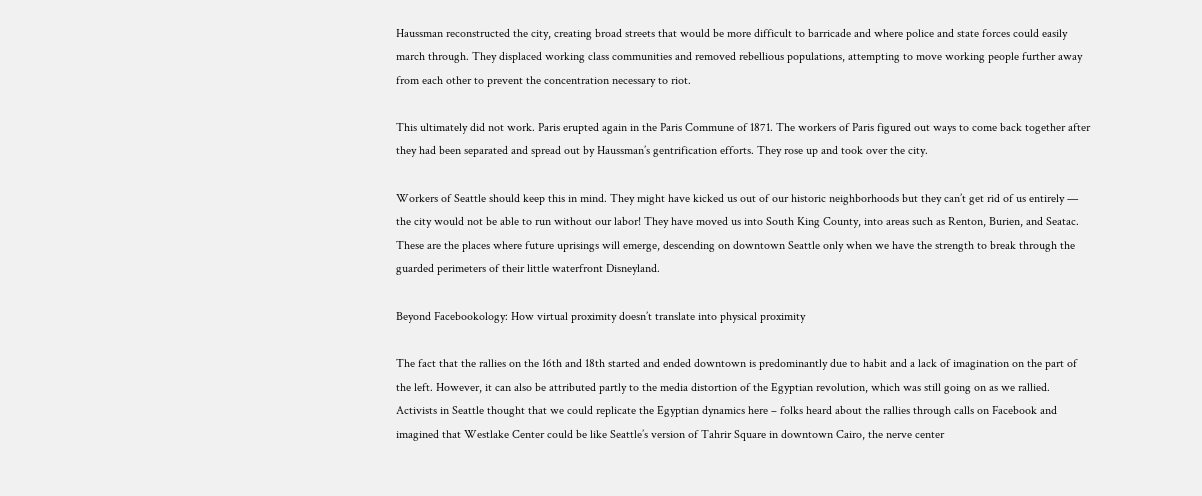Haussman reconstructed the city, creating broad streets that would be more difficult to barricade and where police and state forces could easily march through. They displaced working class communities and removed rebellious populations, attempting to move working people further away from each other to prevent the concentration necessary to riot.

This ultimately did not work. Paris erupted again in the Paris Commune of 1871. The workers of Paris figured out ways to come back together after they had been separated and spread out by Haussman’s gentrification efforts. They rose up and took over the city.

Workers of Seattle should keep this in mind. They might have kicked us out of our historic neighborhoods but they can’t get rid of us entirely — the city would not be able to run without our labor! They have moved us into South King County, into areas such as Renton, Burien, and Seatac. These are the places where future uprisings will emerge, descending on downtown Seattle only when we have the strength to break through the guarded perimeters of their little waterfront Disneyland.

Beyond Facebookology: How virtual proximity doesn’t translate into physical proximity

The fact that the rallies on the 16th and 18th started and ended downtown is predominantly due to habit and a lack of imagination on the part of the left. However, it can also be attributed partly to the media distortion of the Egyptian revolution, which was still going on as we rallied. Activists in Seattle thought that we could replicate the Egyptian dynamics here – folks heard about the rallies through calls on Facebook and imagined that Westlake Center could be like Seattle’s version of Tahrir Square in downtown Cairo, the nerve center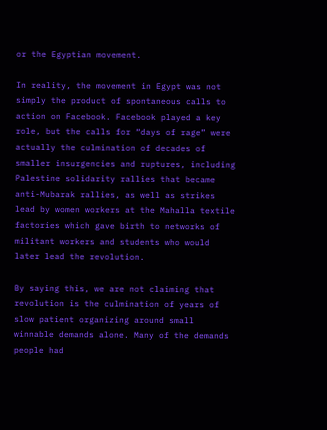or the Egyptian movement.

In reality, the movement in Egypt was not simply the product of spontaneous calls to action on Facebook. Facebook played a key role, but the calls for “days of rage” were actually the culmination of decades of smaller insurgencies and ruptures, including Palestine solidarity rallies that became anti-Mubarak rallies, as well as strikes lead by women workers at the Mahalla textile factories which gave birth to networks of militant workers and students who would later lead the revolution.

By saying this, we are not claiming that revolution is the culmination of years of slow patient organizing around small winnable demands alone. Many of the demands people had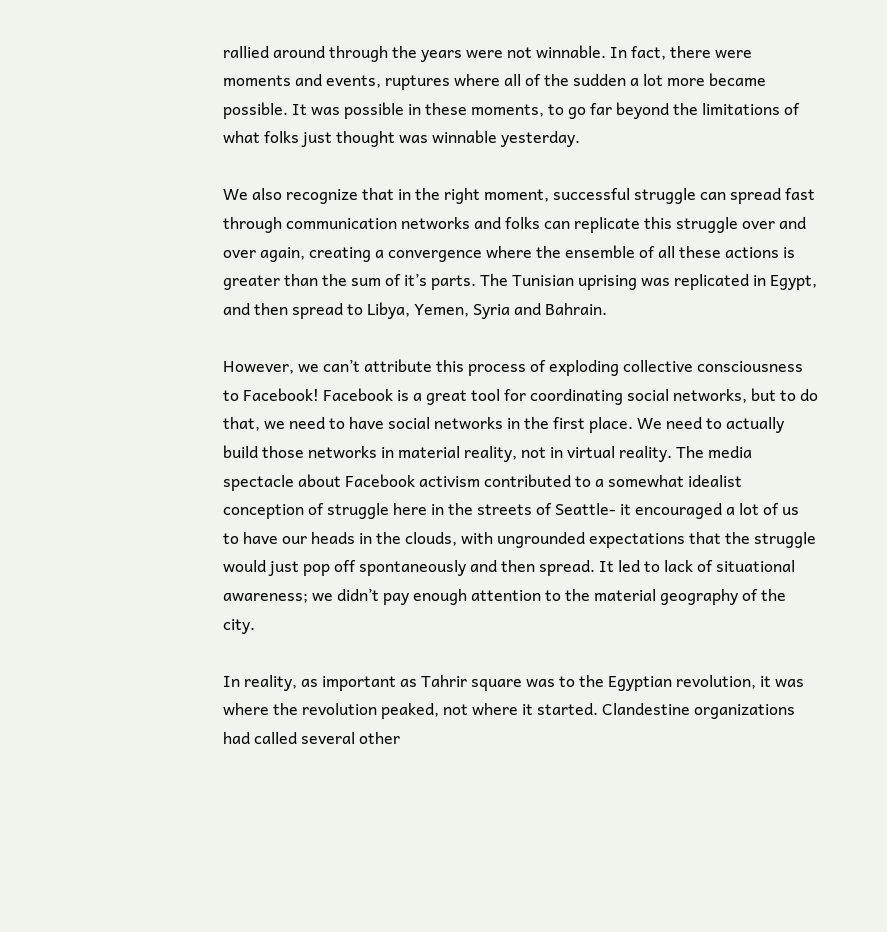rallied around through the years were not winnable. In fact, there were moments and events, ruptures where all of the sudden a lot more became possible. It was possible in these moments, to go far beyond the limitations of what folks just thought was winnable yesterday.

We also recognize that in the right moment, successful struggle can spread fast through communication networks and folks can replicate this struggle over and over again, creating a convergence where the ensemble of all these actions is greater than the sum of it’s parts. The Tunisian uprising was replicated in Egypt, and then spread to Libya, Yemen, Syria and Bahrain.

However, we can’t attribute this process of exploding collective consciousness to Facebook! Facebook is a great tool for coordinating social networks, but to do that, we need to have social networks in the first place. We need to actually build those networks in material reality, not in virtual reality. The media spectacle about Facebook activism contributed to a somewhat idealist conception of struggle here in the streets of Seattle- it encouraged a lot of us to have our heads in the clouds, with ungrounded expectations that the struggle would just pop off spontaneously and then spread. It led to lack of situational awareness; we didn’t pay enough attention to the material geography of the city.

In reality, as important as Tahrir square was to the Egyptian revolution, it was where the revolution peaked, not where it started. Clandestine organizations had called several other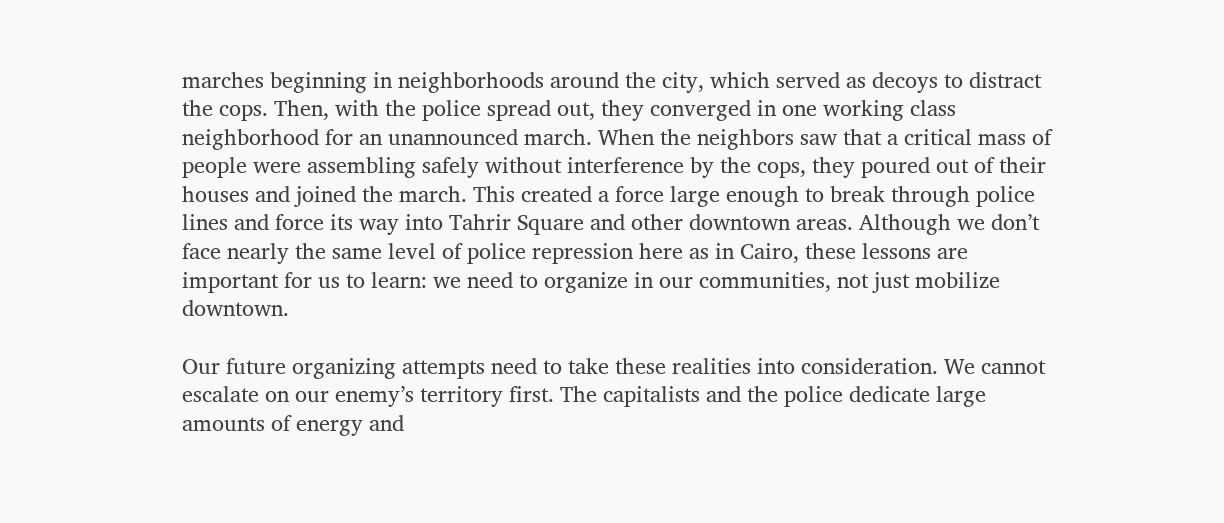marches beginning in neighborhoods around the city, which served as decoys to distract the cops. Then, with the police spread out, they converged in one working class neighborhood for an unannounced march. When the neighbors saw that a critical mass of people were assembling safely without interference by the cops, they poured out of their houses and joined the march. This created a force large enough to break through police lines and force its way into Tahrir Square and other downtown areas. Although we don’t face nearly the same level of police repression here as in Cairo, these lessons are important for us to learn: we need to organize in our communities, not just mobilize downtown.

Our future organizing attempts need to take these realities into consideration. We cannot escalate on our enemy’s territory first. The capitalists and the police dedicate large amounts of energy and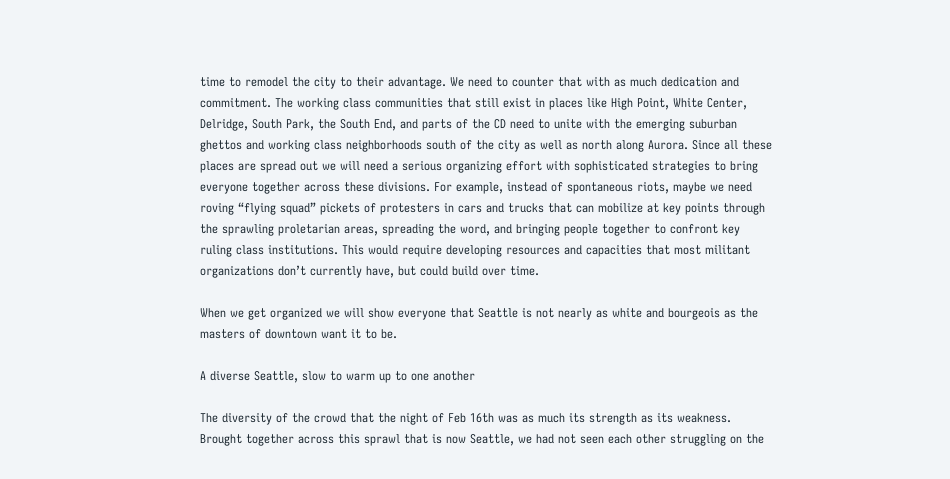time to remodel the city to their advantage. We need to counter that with as much dedication and commitment. The working class communities that still exist in places like High Point, White Center, Delridge, South Park, the South End, and parts of the CD need to unite with the emerging suburban ghettos and working class neighborhoods south of the city as well as north along Aurora. Since all these places are spread out we will need a serious organizing effort with sophisticated strategies to bring everyone together across these divisions. For example, instead of spontaneous riots, maybe we need roving “flying squad” pickets of protesters in cars and trucks that can mobilize at key points through the sprawling proletarian areas, spreading the word, and bringing people together to confront key ruling class institutions. This would require developing resources and capacities that most militant organizations don’t currently have, but could build over time.

When we get organized we will show everyone that Seattle is not nearly as white and bourgeois as the masters of downtown want it to be.

A diverse Seattle, slow to warm up to one another

The diversity of the crowd that the night of Feb 16th was as much its strength as its weakness. Brought together across this sprawl that is now Seattle, we had not seen each other struggling on the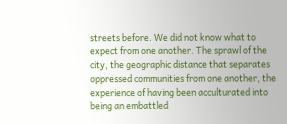streets before. We did not know what to expect from one another. The sprawl of the city, the geographic distance that separates oppressed communities from one another, the experience of having been acculturated into being an embattled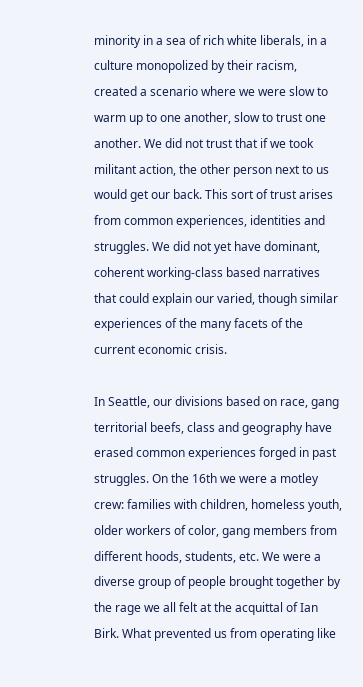minority in a sea of rich white liberals, in a culture monopolized by their racism, created a scenario where we were slow to warm up to one another, slow to trust one another. We did not trust that if we took militant action, the other person next to us would get our back. This sort of trust arises from common experiences, identities and struggles. We did not yet have dominant, coherent working-class based narratives that could explain our varied, though similar experiences of the many facets of the current economic crisis.

In Seattle, our divisions based on race, gang territorial beefs, class and geography have erased common experiences forged in past struggles. On the 16th we were a motley crew: families with children, homeless youth, older workers of color, gang members from different hoods, students, etc. We were a diverse group of people brought together by the rage we all felt at the acquittal of Ian Birk. What prevented us from operating like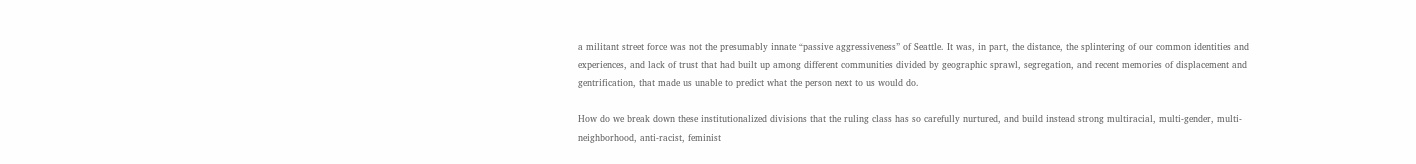a militant street force was not the presumably innate “passive aggressiveness” of Seattle. It was, in part, the distance, the splintering of our common identities and experiences, and lack of trust that had built up among different communities divided by geographic sprawl, segregation, and recent memories of displacement and gentrification, that made us unable to predict what the person next to us would do.

How do we break down these institutionalized divisions that the ruling class has so carefully nurtured, and build instead strong multiracial, multi-gender, multi-neighborhood, anti-racist, feminist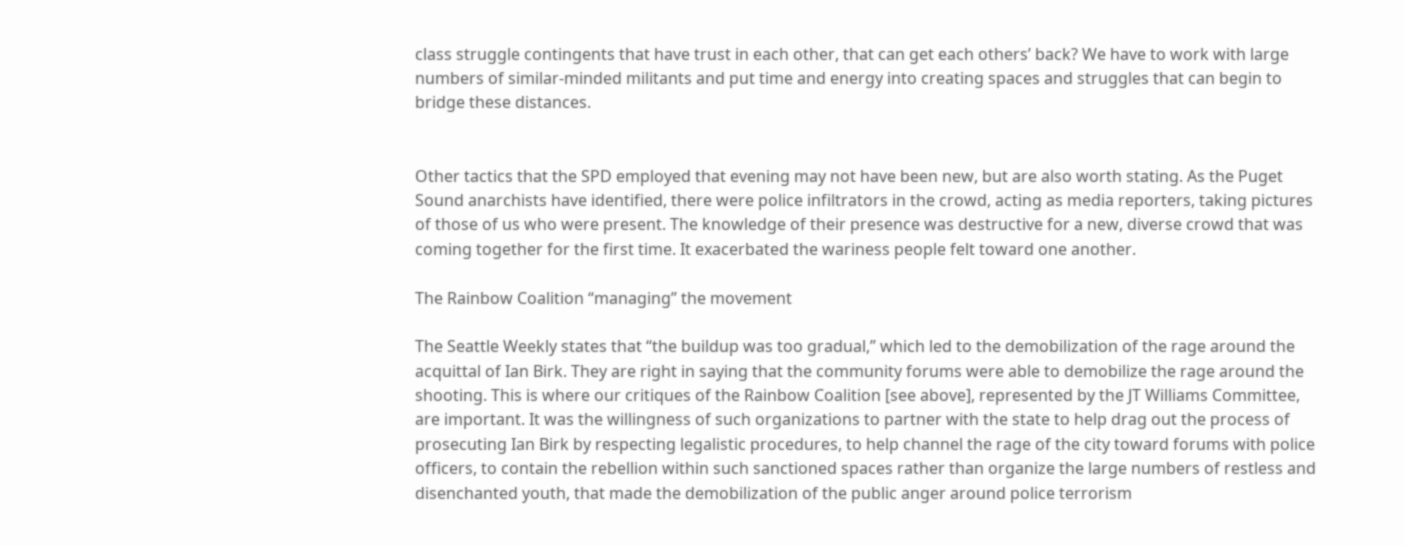class struggle contingents that have trust in each other, that can get each others’ back? We have to work with large numbers of similar-minded militants and put time and energy into creating spaces and struggles that can begin to bridge these distances.


Other tactics that the SPD employed that evening may not have been new, but are also worth stating. As the Puget Sound anarchists have identified, there were police infiltrators in the crowd, acting as media reporters, taking pictures of those of us who were present. The knowledge of their presence was destructive for a new, diverse crowd that was coming together for the first time. It exacerbated the wariness people felt toward one another.

The Rainbow Coalition “managing” the movement

The Seattle Weekly states that “the buildup was too gradual,” which led to the demobilization of the rage around the acquittal of Ian Birk. They are right in saying that the community forums were able to demobilize the rage around the shooting. This is where our critiques of the Rainbow Coalition [see above], represented by the JT Williams Committee, are important. It was the willingness of such organizations to partner with the state to help drag out the process of prosecuting Ian Birk by respecting legalistic procedures, to help channel the rage of the city toward forums with police officers, to contain the rebellion within such sanctioned spaces rather than organize the large numbers of restless and disenchanted youth, that made the demobilization of the public anger around police terrorism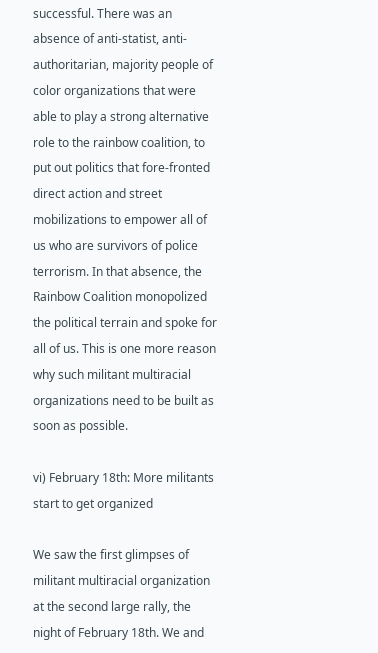successful. There was an absence of anti-statist, anti-authoritarian, majority people of color organizations that were able to play a strong alternative role to the rainbow coalition, to put out politics that fore-fronted direct action and street mobilizations to empower all of us who are survivors of police terrorism. In that absence, the Rainbow Coalition monopolized the political terrain and spoke for all of us. This is one more reason why such militant multiracial organizations need to be built as soon as possible.

vi) February 18th: More militants start to get organized

We saw the first glimpses of militant multiracial organization at the second large rally, the night of February 18th. We and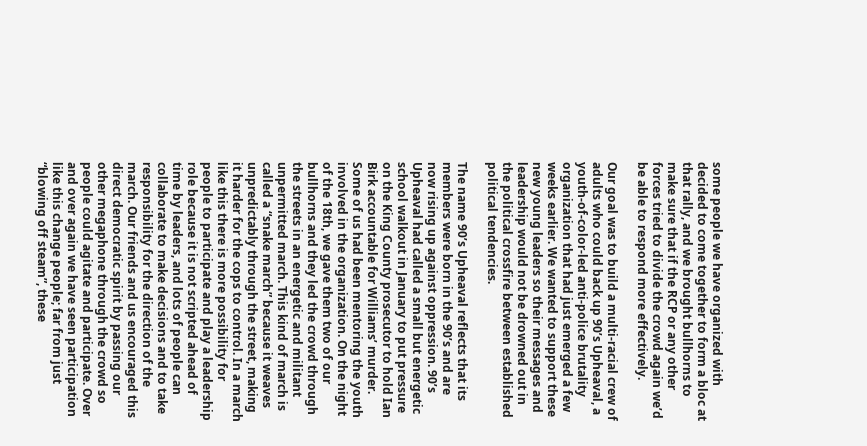some people we have organized with decided to come together to form a bloc at that rally, and we brought bullhorns to make sure that if the RCP or any other forces tried to divide the crowd again we’d be able to respond more effectively.

Our goal was to build a multi-racial crew of adults who could back up 90’s Upheaval, a youth-of-color-led anti-police brutality organization that had just emerged a few weeks earlier. We wanted to support these new young leaders so their messages and leadership would not be drowned out in the political crossfire between established political tendencies.

The name 90’s Upheaval reflects that its members were born in the 90’s and are now rising up against oppression. 90’s Upheaval had called a small but energetic school walkout in January to put pressure on the King County prosecutor to hold Ian Birk accountable for Williams’ murder. Some of us had been mentoring the youth involved in the organization. On the night of the 18th, we gave them two of our bullhorns and they led the crowd through the streets in an energetic and militant unpermitted march. This kind of march is called a “snake march” because it weaves unpredictably through the street, making it harder for the cops to control. In a march like this there is more possibility for people to participate and play a leadership role because it is not scripted ahead of time by leaders, and lots of people can collaborate to make decisions and to take responsibility for the direction of the march. Our friends and us encouraged this direct democratic spirit by passing our other megaphone through the crowd so people could agitate and participate. Over and over again we have seen participation like this change people; far from just “blowing off steam”, these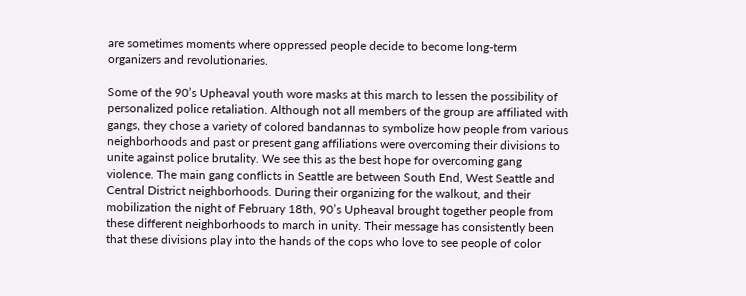are sometimes moments where oppressed people decide to become long-term organizers and revolutionaries.

Some of the 90’s Upheaval youth wore masks at this march to lessen the possibility of personalized police retaliation. Although not all members of the group are affiliated with gangs, they chose a variety of colored bandannas to symbolize how people from various neighborhoods and past or present gang affiliations were overcoming their divisions to unite against police brutality. We see this as the best hope for overcoming gang violence. The main gang conflicts in Seattle are between South End, West Seattle and Central District neighborhoods. During their organizing for the walkout, and their mobilization the night of February 18th, 90’s Upheaval brought together people from these different neighborhoods to march in unity. Their message has consistently been that these divisions play into the hands of the cops who love to see people of color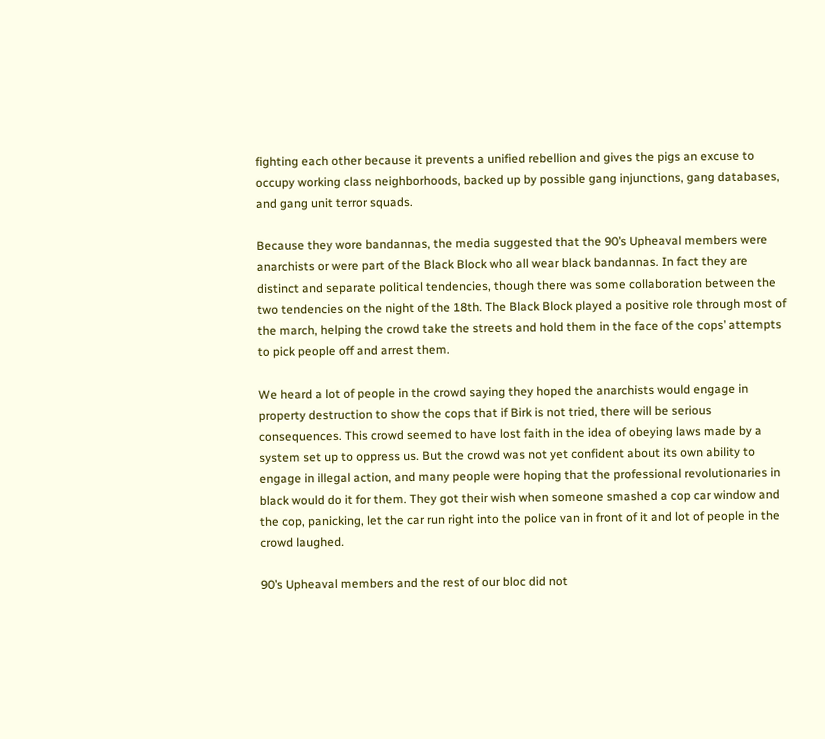fighting each other because it prevents a unified rebellion and gives the pigs an excuse to occupy working class neighborhoods, backed up by possible gang injunctions, gang databases, and gang unit terror squads.

Because they wore bandannas, the media suggested that the 90’s Upheaval members were anarchists or were part of the Black Block who all wear black bandannas. In fact they are distinct and separate political tendencies, though there was some collaboration between the two tendencies on the night of the 18th. The Black Block played a positive role through most of the march, helping the crowd take the streets and hold them in the face of the cops’ attempts to pick people off and arrest them.

We heard a lot of people in the crowd saying they hoped the anarchists would engage in property destruction to show the cops that if Birk is not tried, there will be serious consequences. This crowd seemed to have lost faith in the idea of obeying laws made by a system set up to oppress us. But the crowd was not yet confident about its own ability to engage in illegal action, and many people were hoping that the professional revolutionaries in black would do it for them. They got their wish when someone smashed a cop car window and the cop, panicking, let the car run right into the police van in front of it and lot of people in the crowd laughed.

90’s Upheaval members and the rest of our bloc did not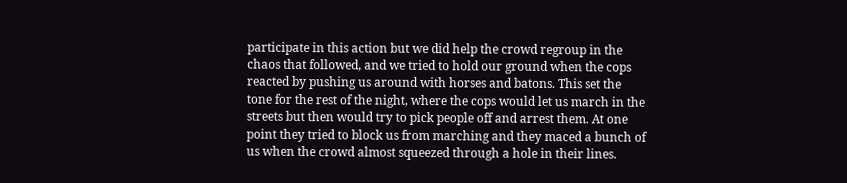participate in this action but we did help the crowd regroup in the chaos that followed, and we tried to hold our ground when the cops reacted by pushing us around with horses and batons. This set the tone for the rest of the night, where the cops would let us march in the streets but then would try to pick people off and arrest them. At one point they tried to block us from marching and they maced a bunch of us when the crowd almost squeezed through a hole in their lines.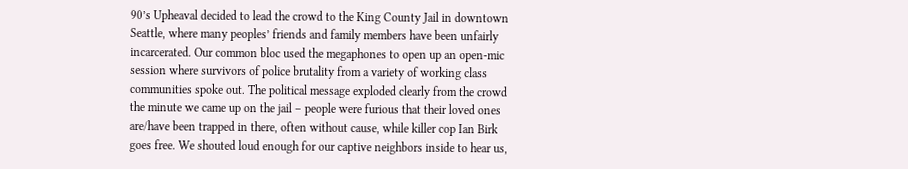90’s Upheaval decided to lead the crowd to the King County Jail in downtown Seattle, where many peoples’ friends and family members have been unfairly incarcerated. Our common bloc used the megaphones to open up an open-mic session where survivors of police brutality from a variety of working class communities spoke out. The political message exploded clearly from the crowd the minute we came up on the jail – people were furious that their loved ones are/have been trapped in there, often without cause, while killer cop Ian Birk goes free. We shouted loud enough for our captive neighbors inside to hear us,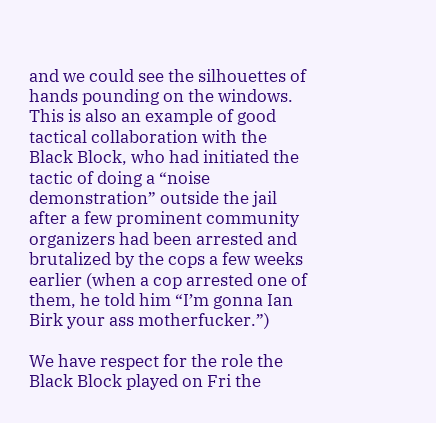and we could see the silhouettes of hands pounding on the windows. This is also an example of good tactical collaboration with the Black Block, who had initiated the tactic of doing a “noise demonstration” outside the jail after a few prominent community organizers had been arrested and brutalized by the cops a few weeks earlier (when a cop arrested one of them, he told him “I’m gonna Ian Birk your ass motherfucker.”)

We have respect for the role the Black Block played on Fri the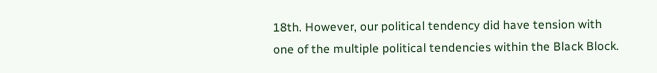18th. However, our political tendency did have tension with one of the multiple political tendencies within the Black Block.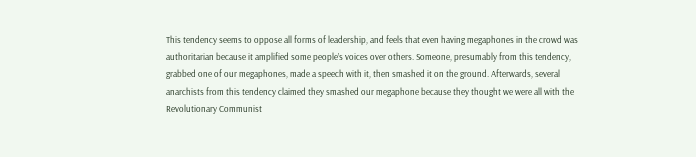This tendency seems to oppose all forms of leadership, and feels that even having megaphones in the crowd was authoritarian because it amplified some people’s voices over others. Someone, presumably from this tendency, grabbed one of our megaphones, made a speech with it, then smashed it on the ground. Afterwards, several anarchists from this tendency claimed they smashed our megaphone because they thought we were all with the Revolutionary Communist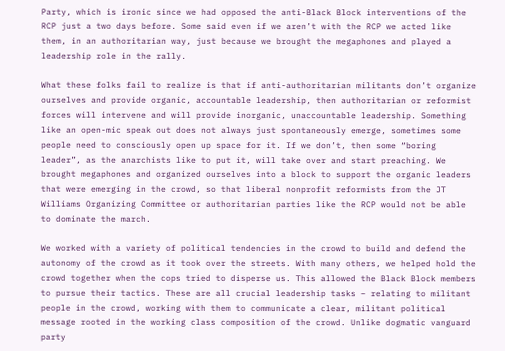Party, which is ironic since we had opposed the anti-Black Block interventions of the RCP just a two days before. Some said even if we aren’t with the RCP we acted like them, in an authoritarian way, just because we brought the megaphones and played a leadership role in the rally.

What these folks fail to realize is that if anti-authoritarian militants don’t organize ourselves and provide organic, accountable leadership, then authoritarian or reformist forces will intervene and will provide inorganic, unaccountable leadership. Something like an open-mic speak out does not always just spontaneously emerge, sometimes some people need to consciously open up space for it. If we don’t, then some “boring leader”, as the anarchists like to put it, will take over and start preaching. We brought megaphones and organized ourselves into a block to support the organic leaders that were emerging in the crowd, so that liberal nonprofit reformists from the JT Williams Organizing Committee or authoritarian parties like the RCP would not be able to dominate the march.

We worked with a variety of political tendencies in the crowd to build and defend the autonomy of the crowd as it took over the streets. With many others, we helped hold the crowd together when the cops tried to disperse us. This allowed the Black Block members to pursue their tactics. These are all crucial leadership tasks – relating to militant people in the crowd, working with them to communicate a clear, militant political message rooted in the working class composition of the crowd. Unlike dogmatic vanguard party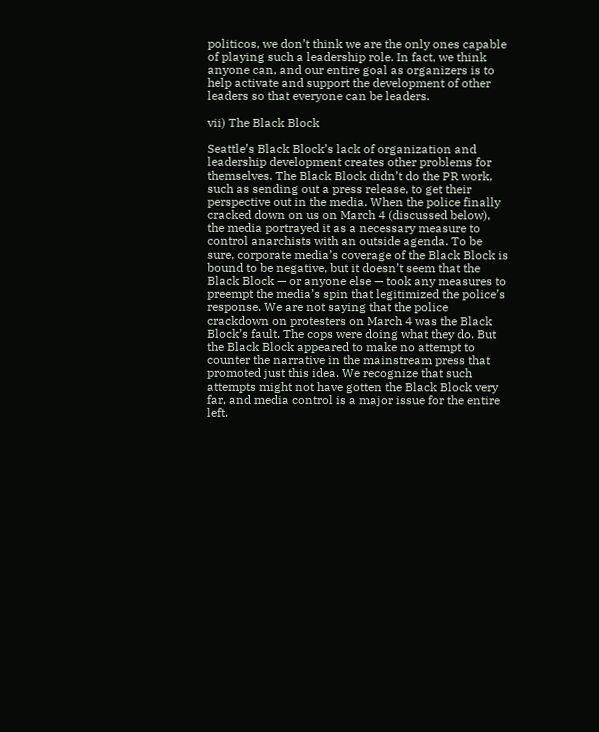politicos, we don’t think we are the only ones capable of playing such a leadership role. In fact, we think anyone can, and our entire goal as organizers is to help activate and support the development of other leaders so that everyone can be leaders.

vii) The Black Block

Seattle’s Black Block’s lack of organization and leadership development creates other problems for themselves. The Black Block didn’t do the PR work, such as sending out a press release, to get their perspective out in the media. When the police finally cracked down on us on March 4 (discussed below), the media portrayed it as a necessary measure to control anarchists with an outside agenda. To be sure, corporate media’s coverage of the Black Block is bound to be negative, but it doesn’t seem that the Black Block — or anyone else — took any measures to preempt the media’s spin that legitimized the police’s response. We are not saying that the police crackdown on protesters on March 4 was the Black Block’s fault. The cops were doing what they do. But the Black Block appeared to make no attempt to counter the narrative in the mainstream press that promoted just this idea. We recognize that such attempts might not have gotten the Black Block very far, and media control is a major issue for the entire left.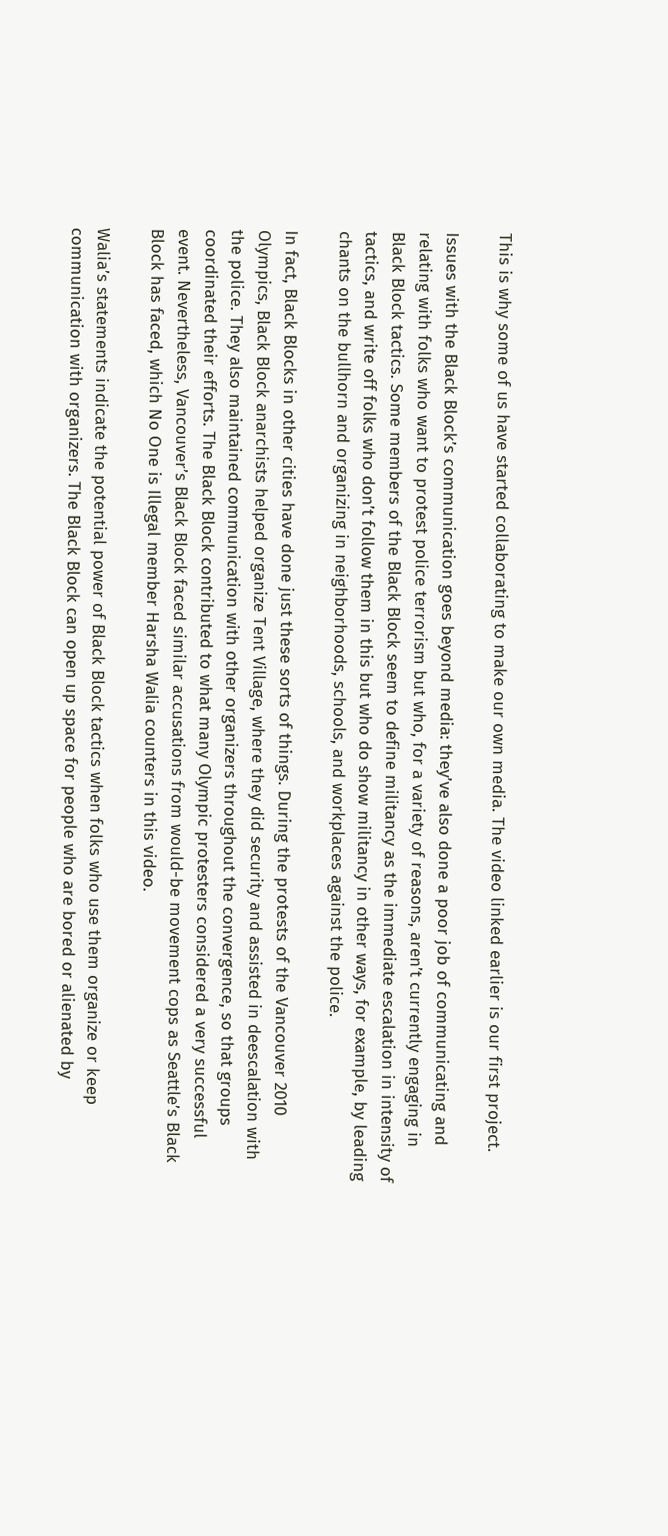This is why some of us have started collaborating to make our own media. The video linked earlier is our first project.

Issues with the Black Block’s communication goes beyond media: they’ve also done a poor job of communicating and relating with folks who want to protest police terrorism but who, for a variety of reasons, aren’t currently engaging in Black Block tactics. Some members of the Black Block seem to define militancy as the immediate escalation in intensity of tactics, and write off folks who don’t follow them in this but who do show militancy in other ways, for example, by leading chants on the bullhorn and organizing in neighborhoods, schools, and workplaces against the police.

In fact, Black Blocks in other cities have done just these sorts of things. During the protests of the Vancouver 2010 Olympics, Black Block anarchists helped organize Tent Village, where they did security and assisted in deescalation with the police. They also maintained communication with other organizers throughout the convergence, so that groups coordinated their efforts. The Black Block contributed to what many Olympic protesters considered a very successful event. Nevertheless, Vancouver’s Black Block faced similar accusations from would-be movement cops as Seattle’s Black Block has faced, which No One is Illegal member Harsha Walia counters in this video.

Walia’s statements indicate the potential power of Black Block tactics when folks who use them organize or keep communication with organizers. The Black Block can open up space for people who are bored or alienated by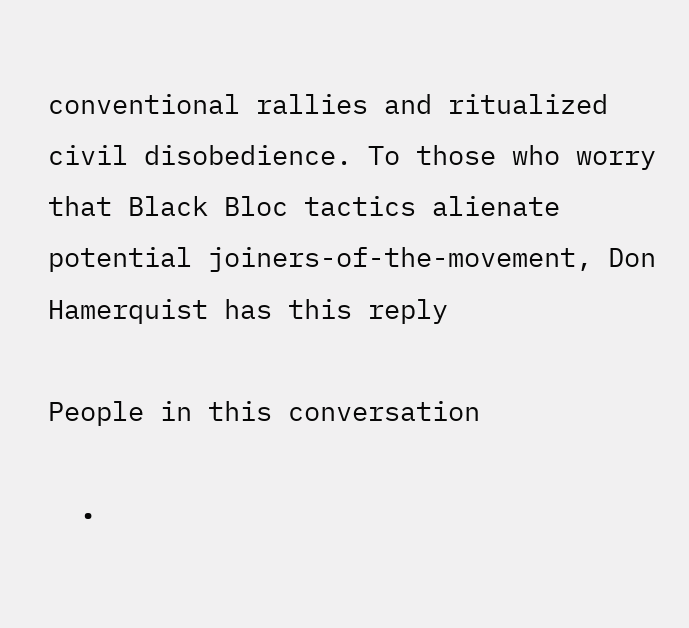conventional rallies and ritualized civil disobedience. To those who worry that Black Bloc tactics alienate potential joiners-of-the-movement, Don Hamerquist has this reply

People in this conversation

  •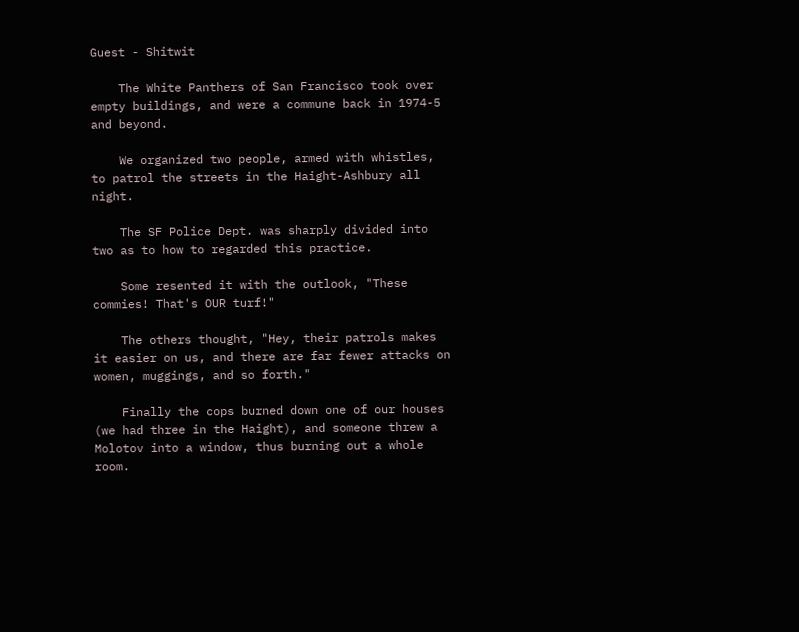Guest - Shitwit

    The White Panthers of San Francisco took over empty buildings, and were a commune back in 1974-5 and beyond.

    We organized two people, armed with whistles, to patrol the streets in the Haight-Ashbury all night.

    The SF Police Dept. was sharply divided into two as to how to regarded this practice.

    Some resented it with the outlook, "These commies! That's OUR turf!"

    The others thought, "Hey, their patrols makes it easier on us, and there are far fewer attacks on women, muggings, and so forth."

    Finally the cops burned down one of our houses (we had three in the Haight), and someone threw a Molotov into a window, thus burning out a whole room.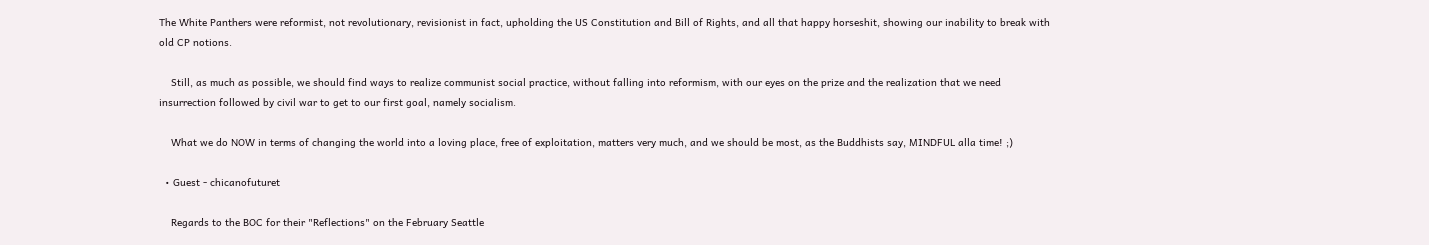The White Panthers were reformist, not revolutionary, revisionist in fact, upholding the US Constitution and Bill of Rights, and all that happy horseshit, showing our inability to break with old CP notions.

    Still, as much as possible, we should find ways to realize communist social practice, without falling into reformism, with our eyes on the prize and the realization that we need insurrection followed by civil war to get to our first goal, namely socialism.

    What we do NOW in terms of changing the world into a loving place, free of exploitation, matters very much, and we should be most, as the Buddhists say, MINDFUL alla time! ;)

  • Guest - chicanofuturet

    Regards to the BOC for their "Reflections" on the February Seattle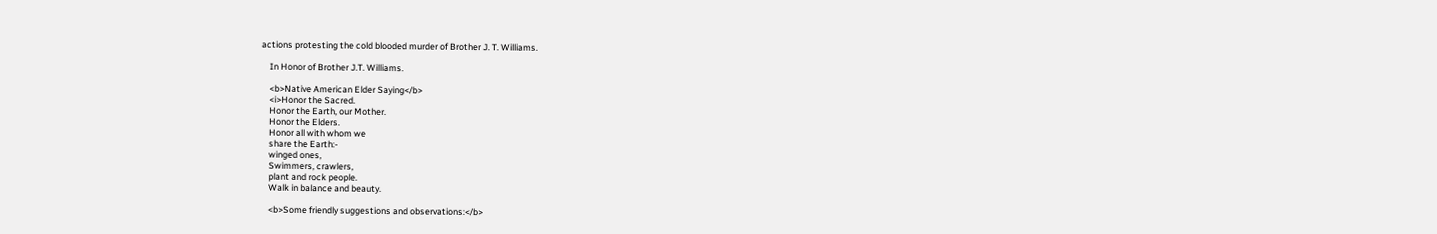actions protesting the cold blooded murder of Brother J. T. Williams.

    In Honor of Brother J.T. Williams.

    <b>Native American Elder Saying</b>
    <i>Honor the Sacred.
    Honor the Earth, our Mother.
    Honor the Elders.
    Honor all with whom we
    share the Earth:-
    winged ones,
    Swimmers, crawlers,
    plant and rock people.
    Walk in balance and beauty.

    <b>Some friendly suggestions and observations:</b>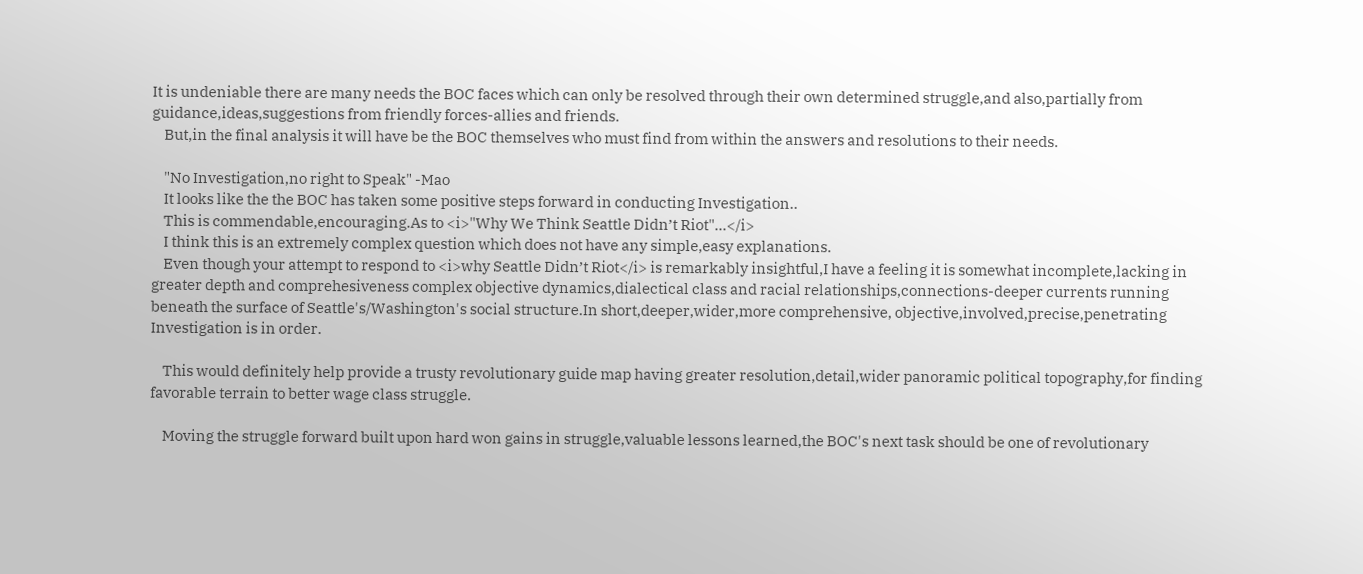It is undeniable there are many needs the BOC faces which can only be resolved through their own determined struggle,and also,partially from guidance,ideas,suggestions from friendly forces-allies and friends.
    But,in the final analysis it will have be the BOC themselves who must find from within the answers and resolutions to their needs.

    "No Investigation,no right to Speak" -Mao
    It looks like the the BOC has taken some positive steps forward in conducting Investigation..
    This is commendable,encouraging.As to <i>"Why We Think Seattle Didn’t Riot"...</i>
    I think this is an extremely complex question which does not have any simple,easy explanations.
    Even though your attempt to respond to <i>why Seattle Didn’t Riot</i> is remarkably insightful,I have a feeling it is somewhat incomplete,lacking in greater depth and comprehesiveness complex objective dynamics,dialectical class and racial relationships,connections-deeper currents running beneath the surface of Seattle's/Washington's social structure.In short,deeper,wider,more comprehensive, objective,involved,precise,penetrating Investigation is in order.

    This would definitely help provide a trusty revolutionary guide map having greater resolution,detail,wider panoramic political topography,for finding favorable terrain to better wage class struggle.

    Moving the struggle forward built upon hard won gains in struggle,valuable lessons learned,the BOC's next task should be one of revolutionary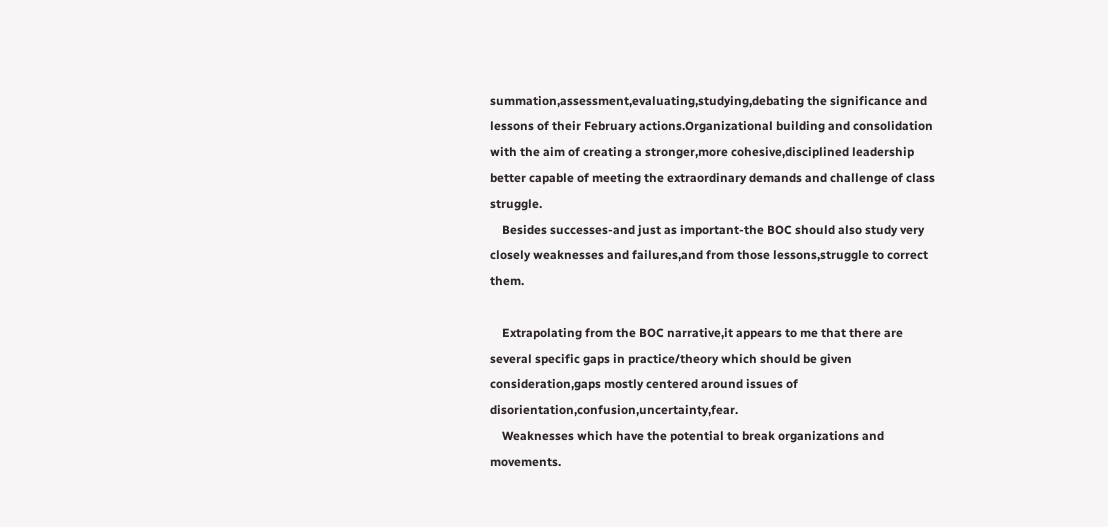summation,assessment,evaluating,studying,debating the significance and lessons of their February actions.Organizational building and consolidation with the aim of creating a stronger,more cohesive,disciplined leadership better capable of meeting the extraordinary demands and challenge of class struggle.
    Besides successes-and just as important-the BOC should also study very closely weaknesses and failures,and from those lessons,struggle to correct them.

    Extrapolating from the BOC narrative,it appears to me that there are several specific gaps in practice/theory which should be given consideration,gaps mostly centered around issues of disorientation,confusion,uncertainty,fear.
    Weaknesses which have the potential to break organizations and movements.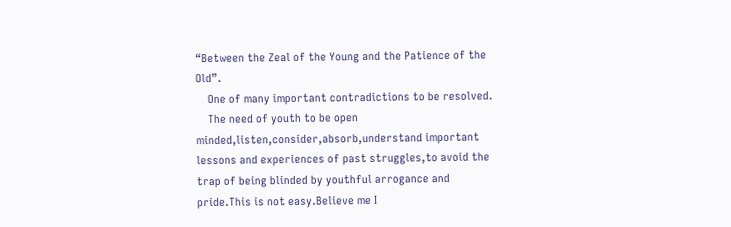“Between the Zeal of the Young and the Patience of the Old”.
    One of many important contradictions to be resolved.
    The need of youth to be open minded,listen,consider,absorb,understand important lessons and experiences of past struggles,to avoid the trap of being blinded by youthful arrogance and pride.This is not easy.Believe me I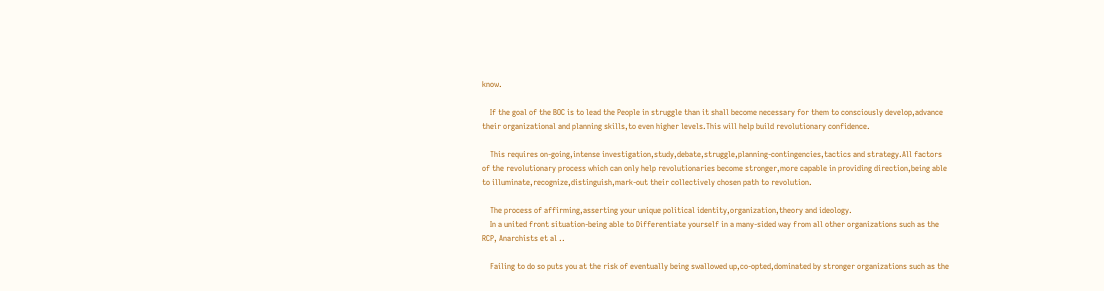know.

    If the goal of the BOC is to lead the People in struggle than it shall become necessary for them to consciously develop,advance their organizational and planning skills,to even higher levels.This will help build revolutionary confidence.

    This requires on-going,intense investigation,study,debate,struggle,planning-contingencies,tactics and strategy.All factors of the revolutionary process which can only help revolutionaries become stronger,more capable in providing direction,being able to illuminate,recognize,distinguish,mark-out their collectively chosen path to revolution.

    The process of affirming,asserting your unique political identity,organization,theory and ideology.
    In a united front situation-being able to Differentiate yourself in a many-sided way from all other organizations such as the RCP, Anarchists et al ..

    Failing to do so puts you at the risk of eventually being swallowed up,co-opted,dominated by stronger organizations such as the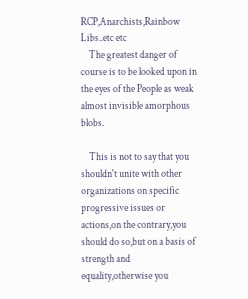RCP,Anarchists,Rainbow Libs..etc etc
    The greatest danger of course is to be looked upon in the eyes of the People as weak almost invisible amorphous blobs.

    This is not to say that you shouldn't unite with other organizations on specific progressive issues or actions,on the contrary,you should do so,but on a basis of strength and equality,otherwise you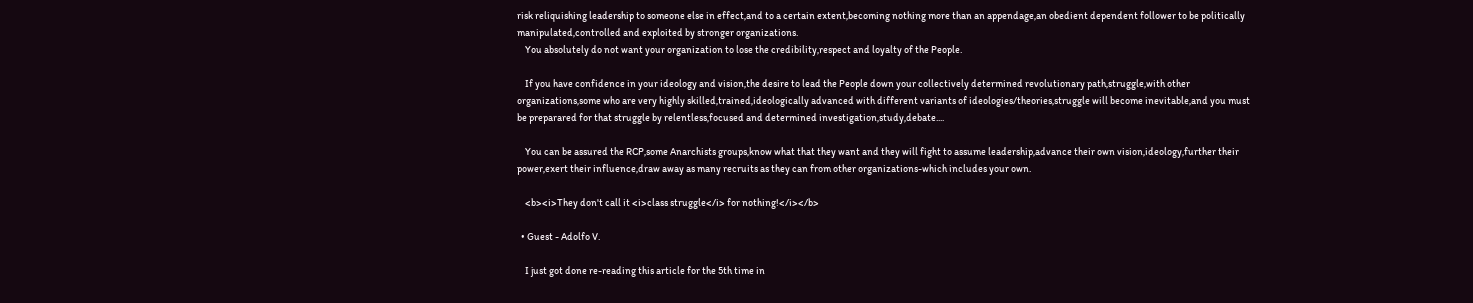risk reliquishing leadership to someone else in effect,and to a certain extent,becoming nothing more than an appendage,an obedient dependent follower to be politically manipulated,controlled and exploited by stronger organizations.
    You absolutely do not want your organization to lose the credibility,respect and loyalty of the People.

    If you have confidence in your ideology and vision,the desire to lead the People down your collectively determined revolutionary path,struggle,with other organizations,some who are very highly skilled,trained,ideologically advanced with different variants of ideologies/theories,struggle will become inevitable,and you must be preparared for that struggle by relentless,focused and determined investigation,study,debate....

    You can be assured the RCP,some Anarchists groups,know what that they want and they will fight to assume leadership,advance their own vision,ideology,further their power,exert their influence,draw away as many recruits as they can from other organizations-which includes your own.

    <b><i>They don't call it <i>class struggle</i> for nothing!</i></b>

  • Guest - Adolfo V.

    I just got done re-reading this article for the 5th time in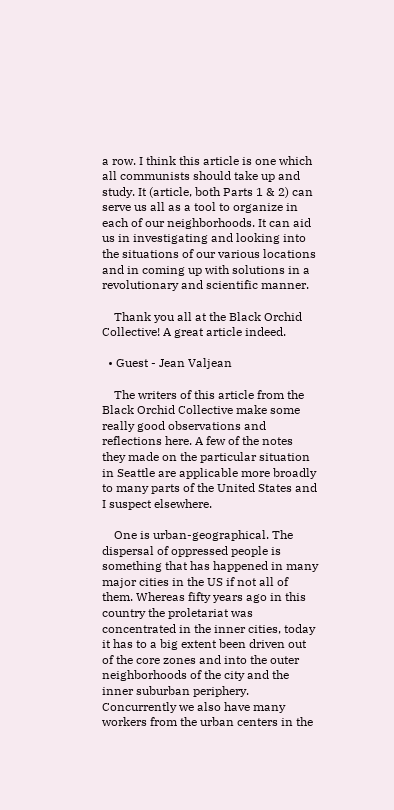a row. I think this article is one which all communists should take up and study. It (article, both Parts 1 & 2) can serve us all as a tool to organize in each of our neighborhoods. It can aid us in investigating and looking into the situations of our various locations and in coming up with solutions in a revolutionary and scientific manner.

    Thank you all at the Black Orchid Collective! A great article indeed.

  • Guest - Jean Valjean

    The writers of this article from the Black Orchid Collective make some really good observations and reflections here. A few of the notes they made on the particular situation in Seattle are applicable more broadly to many parts of the United States and I suspect elsewhere.

    One is urban-geographical. The dispersal of oppressed people is something that has happened in many major cities in the US if not all of them. Whereas fifty years ago in this country the proletariat was concentrated in the inner cities, today it has to a big extent been driven out of the core zones and into the outer neighborhoods of the city and the inner suburban periphery. Concurrently we also have many workers from the urban centers in the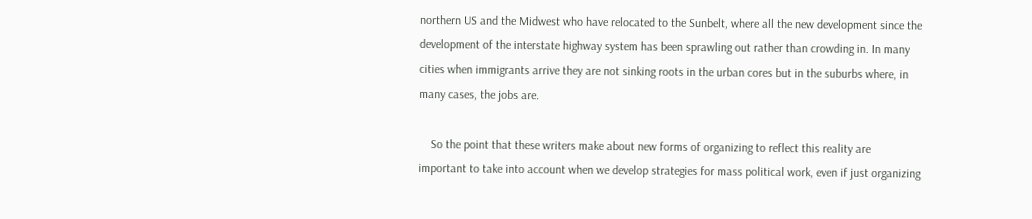northern US and the Midwest who have relocated to the Sunbelt, where all the new development since the development of the interstate highway system has been sprawling out rather than crowding in. In many cities when immigrants arrive they are not sinking roots in the urban cores but in the suburbs where, in many cases, the jobs are.

    So the point that these writers make about new forms of organizing to reflect this reality are important to take into account when we develop strategies for mass political work, even if just organizing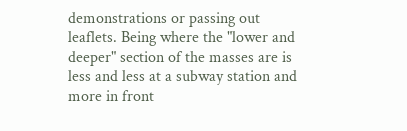demonstrations or passing out leaflets. Being where the "lower and deeper" section of the masses are is less and less at a subway station and more in front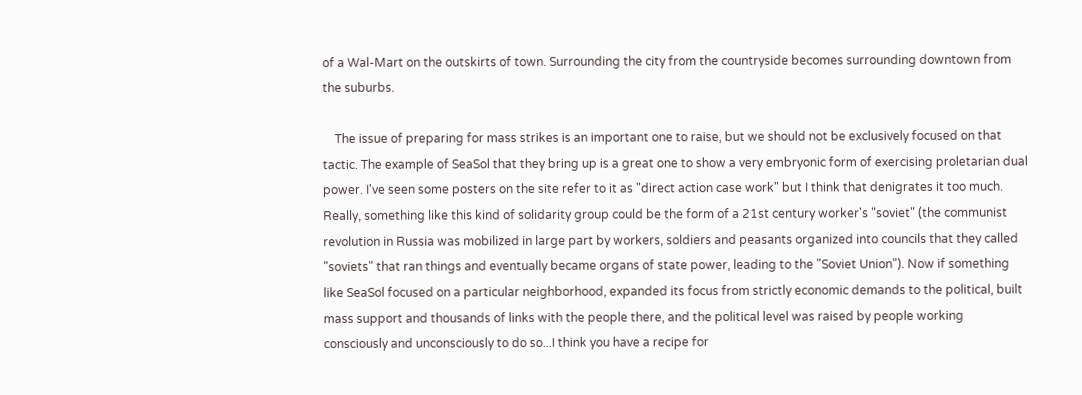of a Wal-Mart on the outskirts of town. Surrounding the city from the countryside becomes surrounding downtown from the suburbs.

    The issue of preparing for mass strikes is an important one to raise, but we should not be exclusively focused on that tactic. The example of SeaSol that they bring up is a great one to show a very embryonic form of exercising proletarian dual power. I've seen some posters on the site refer to it as "direct action case work" but I think that denigrates it too much. Really, something like this kind of solidarity group could be the form of a 21st century worker's "soviet" (the communist revolution in Russia was mobilized in large part by workers, soldiers and peasants organized into councils that they called "soviets" that ran things and eventually became organs of state power, leading to the "Soviet Union"). Now if something like SeaSol focused on a particular neighborhood, expanded its focus from strictly economic demands to the political, built mass support and thousands of links with the people there, and the political level was raised by people working consciously and unconsciously to do so...I think you have a recipe for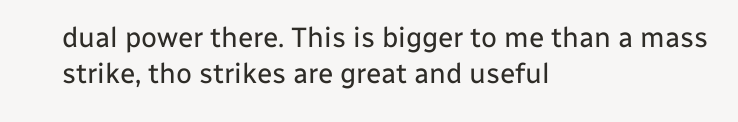dual power there. This is bigger to me than a mass strike, tho strikes are great and useful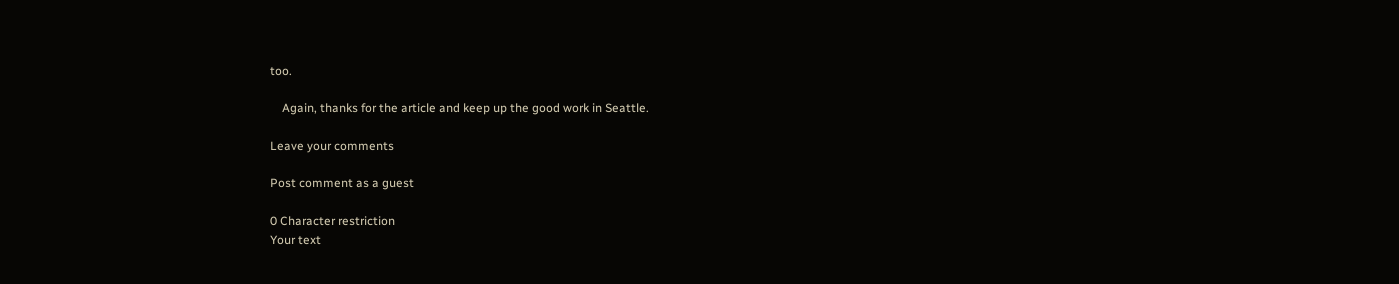too.

    Again, thanks for the article and keep up the good work in Seattle.

Leave your comments

Post comment as a guest

0 Character restriction
Your text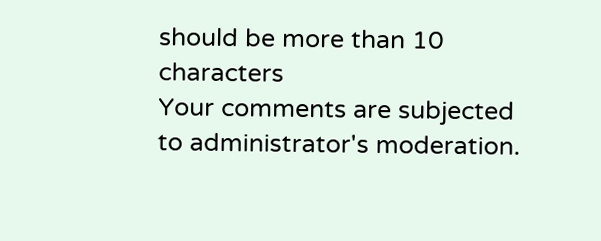should be more than 10 characters
Your comments are subjected to administrator's moderation.